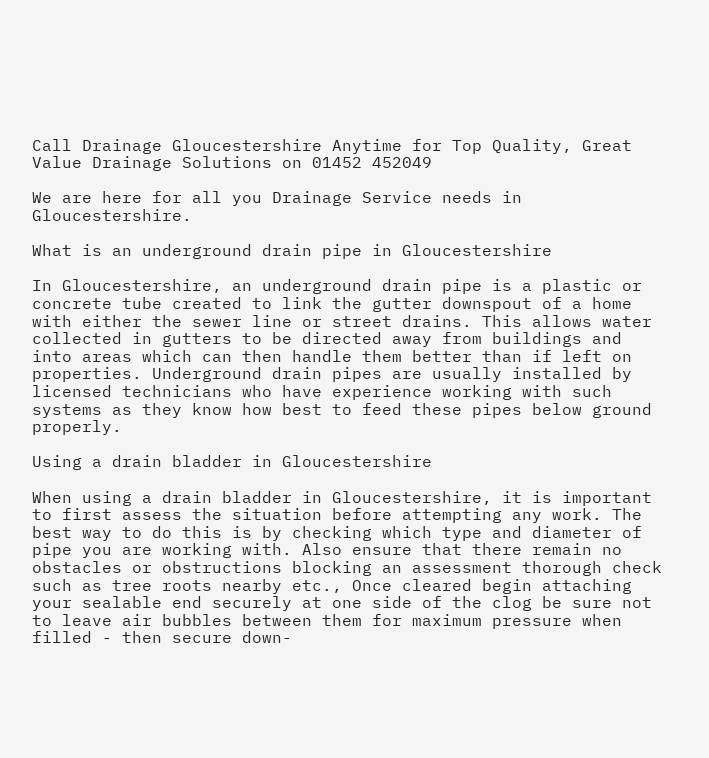Call Drainage Gloucestershire Anytime for Top Quality, Great Value Drainage Solutions on 01452 452049

We are here for all you Drainage Service needs in Gloucestershire.

What is an underground drain pipe in Gloucestershire

In Gloucestershire, an underground drain pipe is a plastic or concrete tube created to link the gutter downspout of a home with either the sewer line or street drains. This allows water collected in gutters to be directed away from buildings and into areas which can then handle them better than if left on properties. Underground drain pipes are usually installed by licensed technicians who have experience working with such systems as they know how best to feed these pipes below ground properly.

Using a drain bladder in Gloucestershire

When using a drain bladder in Gloucestershire, it is important to first assess the situation before attempting any work. The best way to do this is by checking which type and diameter of pipe you are working with. Also ensure that there remain no obstacles or obstructions blocking an assessment thorough check such as tree roots nearby etc., Once cleared begin attaching your sealable end securely at one side of the clog be sure not to leave air bubbles between them for maximum pressure when filled - then secure down-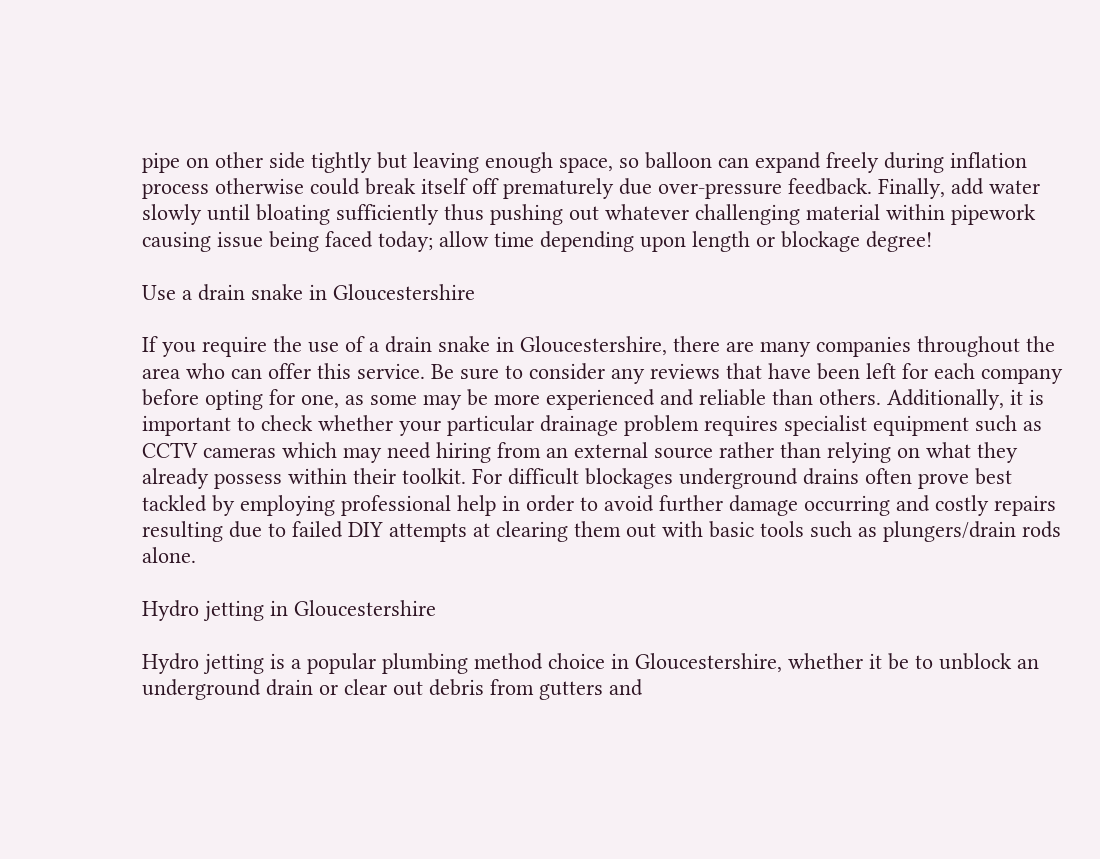pipe on other side tightly but leaving enough space, so balloon can expand freely during inflation process otherwise could break itself off prematurely due over-pressure feedback. Finally, add water slowly until bloating sufficiently thus pushing out whatever challenging material within pipework causing issue being faced today; allow time depending upon length or blockage degree!

Use a drain snake in Gloucestershire

If you require the use of a drain snake in Gloucestershire, there are many companies throughout the area who can offer this service. Be sure to consider any reviews that have been left for each company before opting for one, as some may be more experienced and reliable than others. Additionally, it is important to check whether your particular drainage problem requires specialist equipment such as CCTV cameras which may need hiring from an external source rather than relying on what they already possess within their toolkit. For difficult blockages underground drains often prove best tackled by employing professional help in order to avoid further damage occurring and costly repairs resulting due to failed DIY attempts at clearing them out with basic tools such as plungers/drain rods alone.

Hydro jetting in Gloucestershire

Hydro jetting is a popular plumbing method choice in Gloucestershire, whether it be to unblock an underground drain or clear out debris from gutters and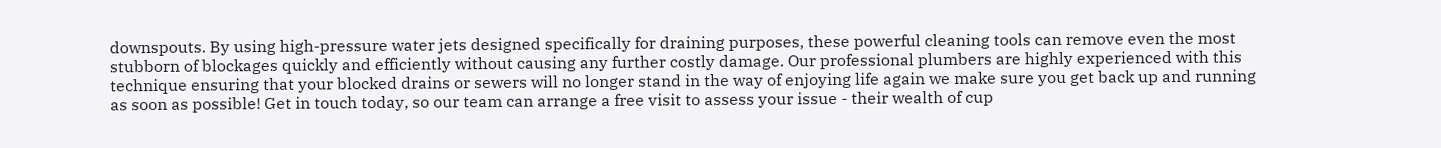downspouts. By using high-pressure water jets designed specifically for draining purposes, these powerful cleaning tools can remove even the most stubborn of blockages quickly and efficiently without causing any further costly damage. Our professional plumbers are highly experienced with this technique ensuring that your blocked drains or sewers will no longer stand in the way of enjoying life again we make sure you get back up and running as soon as possible! Get in touch today, so our team can arrange a free visit to assess your issue - their wealth of cup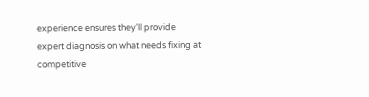experience ensures they'll provide expert diagnosis on what needs fixing at competitive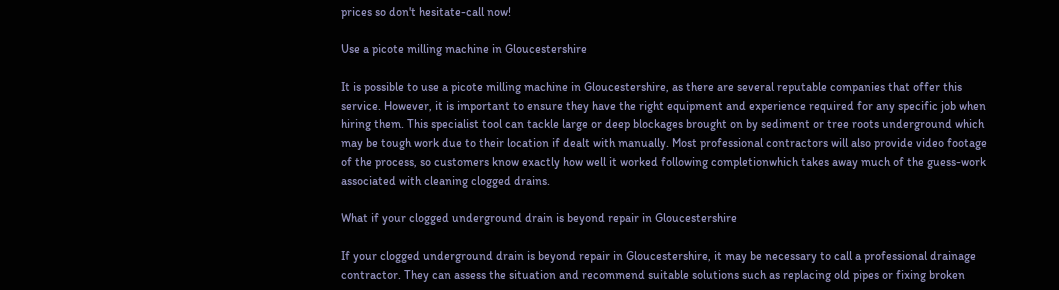prices so don't hesitate-call now!

Use a picote milling machine in Gloucestershire

It is possible to use a picote milling machine in Gloucestershire, as there are several reputable companies that offer this service. However, it is important to ensure they have the right equipment and experience required for any specific job when hiring them. This specialist tool can tackle large or deep blockages brought on by sediment or tree roots underground which may be tough work due to their location if dealt with manually. Most professional contractors will also provide video footage of the process, so customers know exactly how well it worked following completionwhich takes away much of the guess-work associated with cleaning clogged drains.

What if your clogged underground drain is beyond repair in Gloucestershire

If your clogged underground drain is beyond repair in Gloucestershire, it may be necessary to call a professional drainage contractor. They can assess the situation and recommend suitable solutions such as replacing old pipes or fixing broken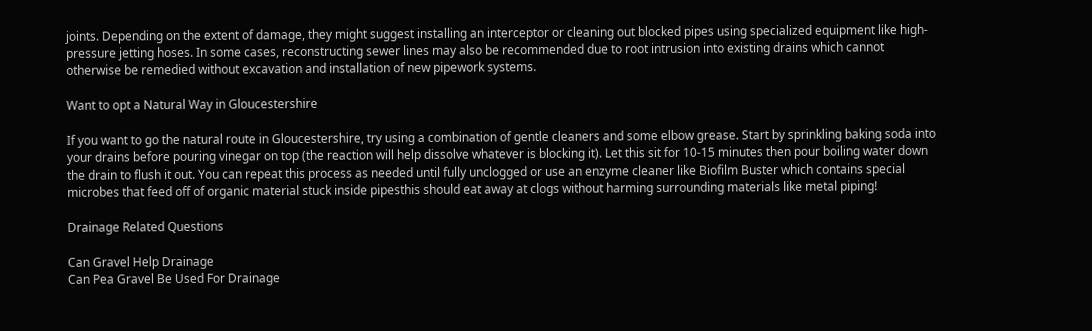joints. Depending on the extent of damage, they might suggest installing an interceptor or cleaning out blocked pipes using specialized equipment like high-pressure jetting hoses. In some cases, reconstructing sewer lines may also be recommended due to root intrusion into existing drains which cannot otherwise be remedied without excavation and installation of new pipework systems.

Want to opt a Natural Way in Gloucestershire

If you want to go the natural route in Gloucestershire, try using a combination of gentle cleaners and some elbow grease. Start by sprinkling baking soda into your drains before pouring vinegar on top (the reaction will help dissolve whatever is blocking it). Let this sit for 10-15 minutes then pour boiling water down the drain to flush it out. You can repeat this process as needed until fully unclogged or use an enzyme cleaner like Biofilm Buster which contains special microbes that feed off of organic material stuck inside pipesthis should eat away at clogs without harming surrounding materials like metal piping!

Drainage Related Questions

Can Gravel Help Drainage
Can Pea Gravel Be Used For Drainage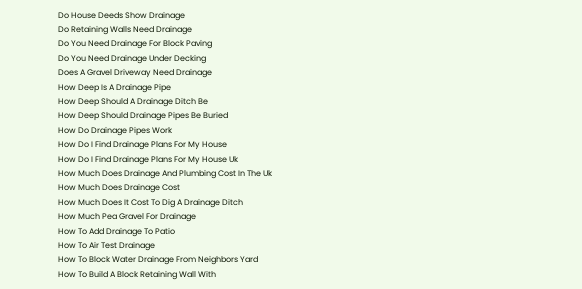Do House Deeds Show Drainage
Do Retaining Walls Need Drainage
Do You Need Drainage For Block Paving
Do You Need Drainage Under Decking
Does A Gravel Driveway Need Drainage
How Deep Is A Drainage Pipe
How Deep Should A Drainage Ditch Be
How Deep Should Drainage Pipes Be Buried
How Do Drainage Pipes Work
How Do I Find Drainage Plans For My House
How Do I Find Drainage Plans For My House Uk
How Much Does Drainage And Plumbing Cost In The Uk
How Much Does Drainage Cost
How Much Does It Cost To Dig A Drainage Ditch
How Much Pea Gravel For Drainage
How To Add Drainage To Patio
How To Air Test Drainage
How To Block Water Drainage From Neighbors Yard
How To Build A Block Retaining Wall With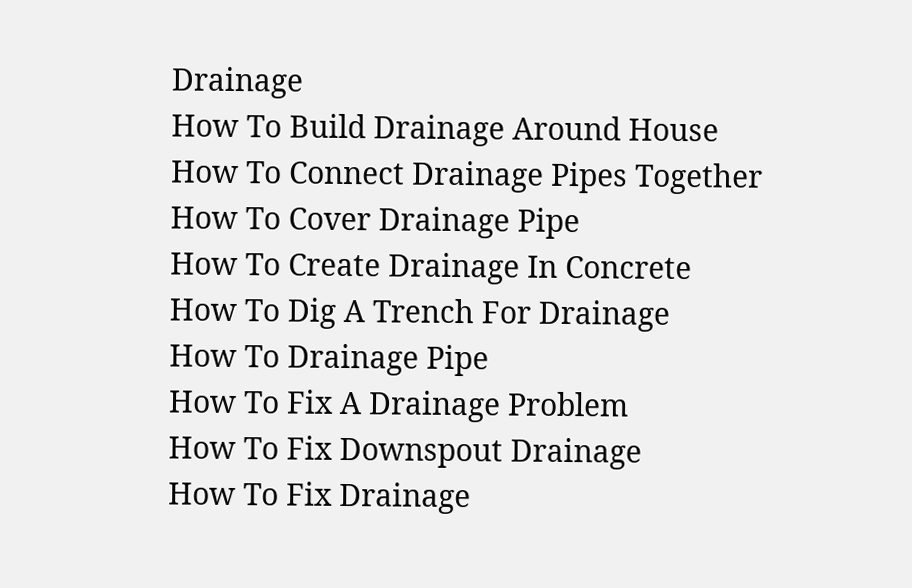Drainage
How To Build Drainage Around House
How To Connect Drainage Pipes Together
How To Cover Drainage Pipe
How To Create Drainage In Concrete
How To Dig A Trench For Drainage
How To Drainage Pipe
How To Fix A Drainage Problem
How To Fix Downspout Drainage
How To Fix Drainage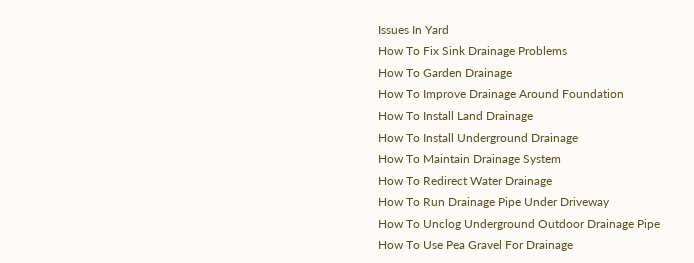Issues In Yard
How To Fix Sink Drainage Problems
How To Garden Drainage
How To Improve Drainage Around Foundation
How To Install Land Drainage
How To Install Underground Drainage
How To Maintain Drainage System
How To Redirect Water Drainage
How To Run Drainage Pipe Under Driveway
How To Unclog Underground Outdoor Drainage Pipe
How To Use Pea Gravel For Drainage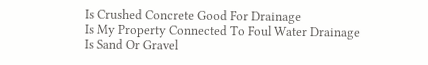Is Crushed Concrete Good For Drainage
Is My Property Connected To Foul Water Drainage
Is Sand Or Gravel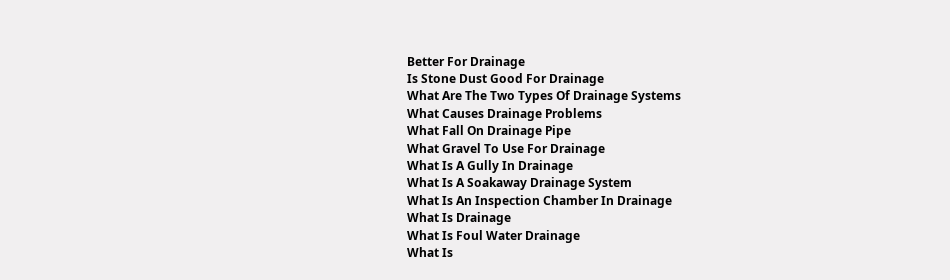Better For Drainage
Is Stone Dust Good For Drainage
What Are The Two Types Of Drainage Systems
What Causes Drainage Problems
What Fall On Drainage Pipe
What Gravel To Use For Drainage
What Is A Gully In Drainage
What Is A Soakaway Drainage System
What Is An Inspection Chamber In Drainage
What Is Drainage
What Is Foul Water Drainage
What Is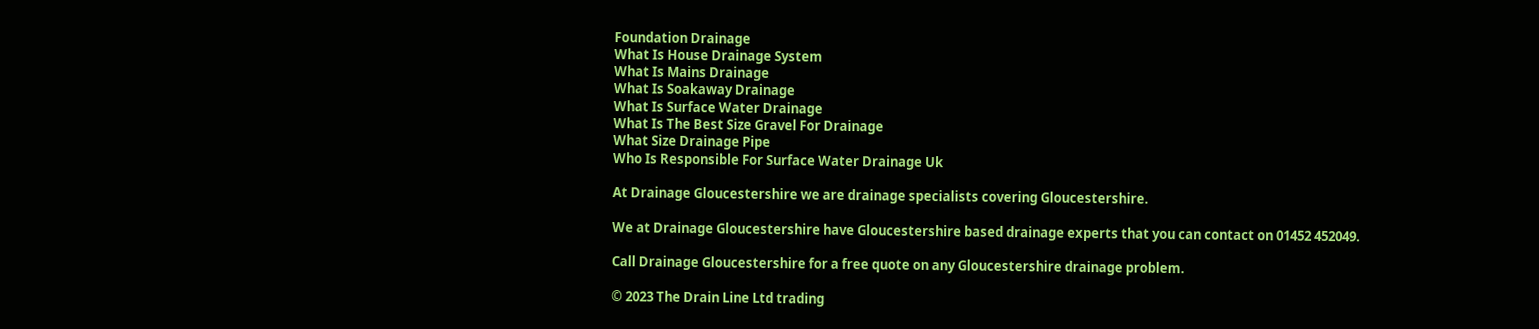Foundation Drainage
What Is House Drainage System
What Is Mains Drainage
What Is Soakaway Drainage
What Is Surface Water Drainage
What Is The Best Size Gravel For Drainage
What Size Drainage Pipe
Who Is Responsible For Surface Water Drainage Uk

At Drainage Gloucestershire we are drainage specialists covering Gloucestershire.

We at Drainage Gloucestershire have Gloucestershire based drainage experts that you can contact on 01452 452049.

Call Drainage Gloucestershire for a free quote on any Gloucestershire drainage problem.

© 2023 The Drain Line Ltd trading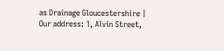as Drainage Gloucestershire | Our address: 1, Alvin Street,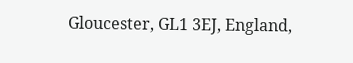Gloucester, GL1 3EJ, England,